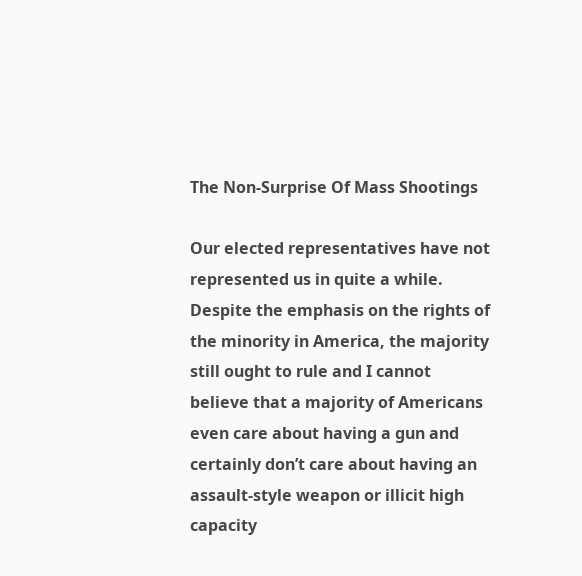The Non-Surprise Of Mass Shootings

Our elected representatives have not represented us in quite a while. Despite the emphasis on the rights of the minority in America, the majority still ought to rule and I cannot believe that a majority of Americans even care about having a gun and certainly don’t care about having an assault-style weapon or illicit high capacity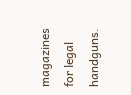magazines for legal handguns.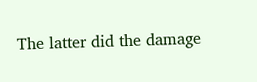The latter did the damage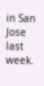in San Jose last week.